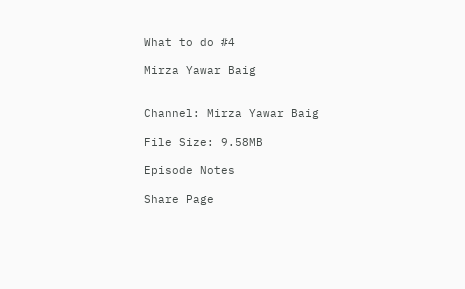What to do #4

Mirza Yawar Baig


Channel: Mirza Yawar Baig

File Size: 9.58MB

Episode Notes

Share Page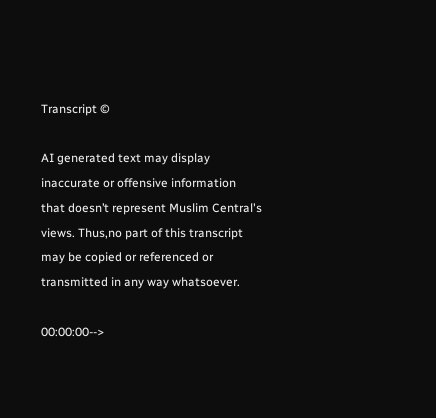Transcript ©

AI generated text may display inaccurate or offensive information that doesn’t represent Muslim Central's views. Thus,no part of this transcript may be copied or referenced or transmitted in any way whatsoever.

00:00:00-->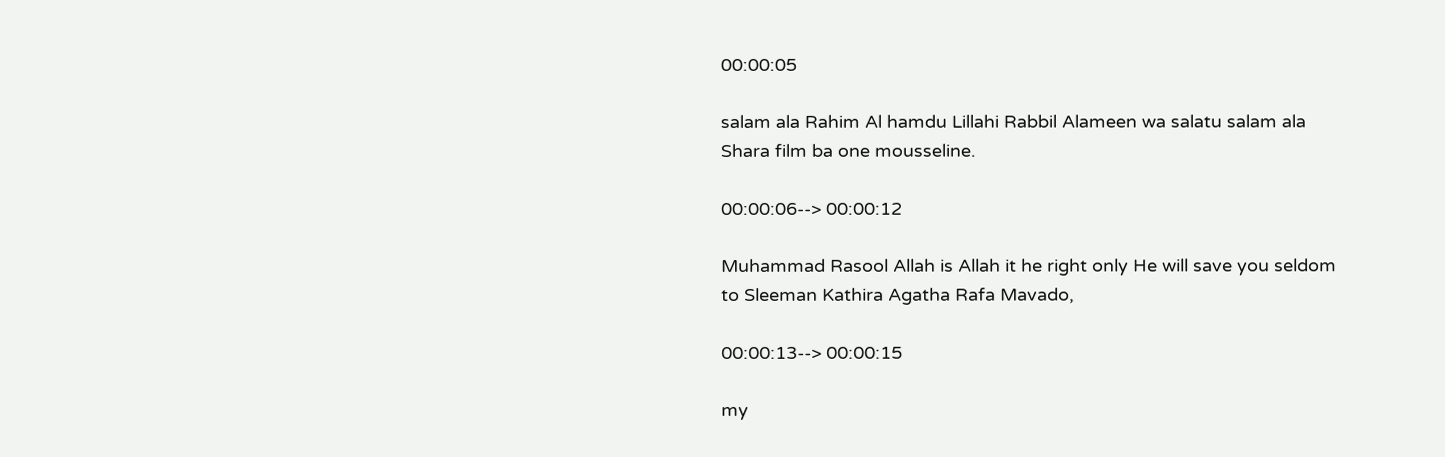00:00:05

salam ala Rahim Al hamdu Lillahi Rabbil Alameen wa salatu salam ala Shara film ba one mousseline.

00:00:06--> 00:00:12

Muhammad Rasool Allah is Allah it he right only He will save you seldom to Sleeman Kathira Agatha Rafa Mavado,

00:00:13--> 00:00:15

my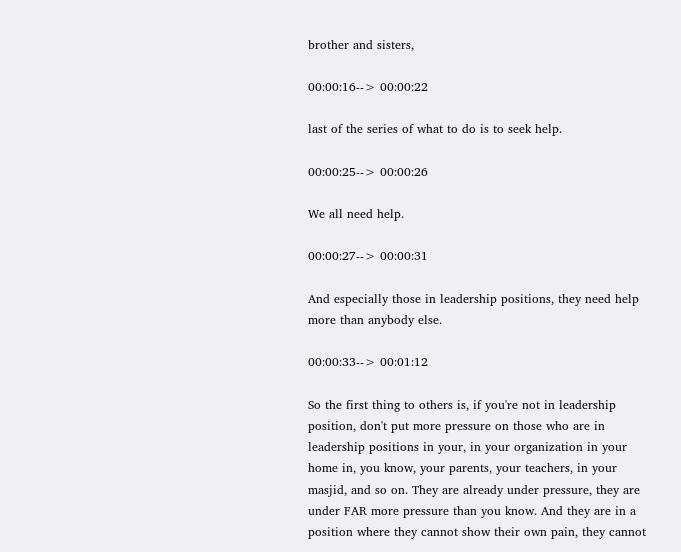brother and sisters,

00:00:16--> 00:00:22

last of the series of what to do is to seek help.

00:00:25--> 00:00:26

We all need help.

00:00:27--> 00:00:31

And especially those in leadership positions, they need help more than anybody else.

00:00:33--> 00:01:12

So the first thing to others is, if you're not in leadership position, don't put more pressure on those who are in leadership positions in your, in your organization in your home in, you know, your parents, your teachers, in your masjid, and so on. They are already under pressure, they are under FAR more pressure than you know. And they are in a position where they cannot show their own pain, they cannot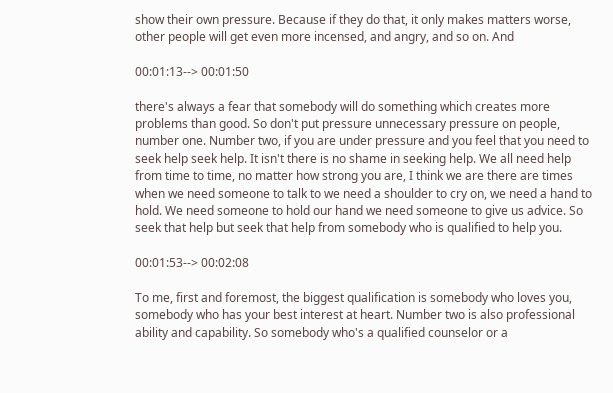show their own pressure. Because if they do that, it only makes matters worse, other people will get even more incensed, and angry, and so on. And

00:01:13--> 00:01:50

there's always a fear that somebody will do something which creates more problems than good. So don't put pressure unnecessary pressure on people, number one. Number two, if you are under pressure and you feel that you need to seek help seek help. It isn't there is no shame in seeking help. We all need help from time to time, no matter how strong you are, I think we are there are times when we need someone to talk to we need a shoulder to cry on, we need a hand to hold. We need someone to hold our hand we need someone to give us advice. So seek that help but seek that help from somebody who is qualified to help you.

00:01:53--> 00:02:08

To me, first and foremost, the biggest qualification is somebody who loves you, somebody who has your best interest at heart. Number two is also professional ability and capability. So somebody who's a qualified counselor or a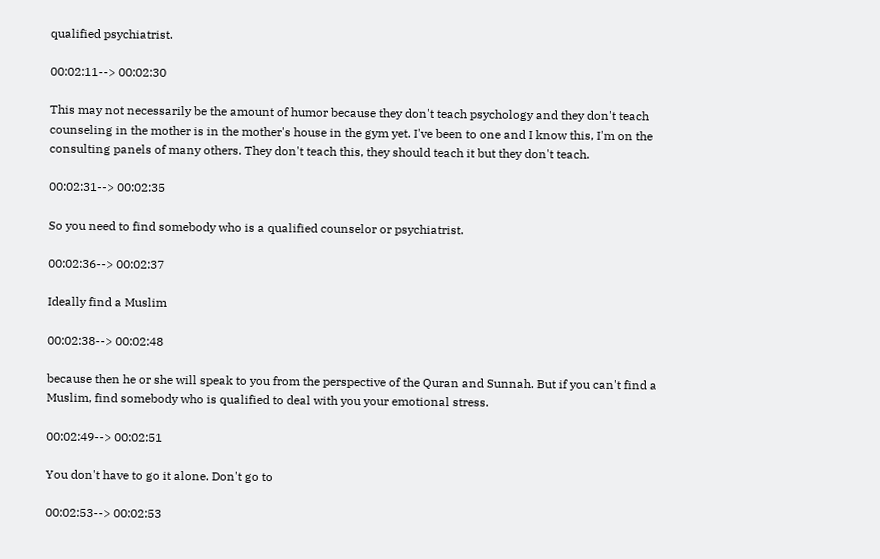qualified psychiatrist.

00:02:11--> 00:02:30

This may not necessarily be the amount of humor because they don't teach psychology and they don't teach counseling in the mother is in the mother's house in the gym yet. I've been to one and I know this, I'm on the consulting panels of many others. They don't teach this, they should teach it but they don't teach.

00:02:31--> 00:02:35

So you need to find somebody who is a qualified counselor or psychiatrist.

00:02:36--> 00:02:37

Ideally find a Muslim

00:02:38--> 00:02:48

because then he or she will speak to you from the perspective of the Quran and Sunnah. But if you can't find a Muslim, find somebody who is qualified to deal with you your emotional stress.

00:02:49--> 00:02:51

You don't have to go it alone. Don't go to

00:02:53--> 00:02:53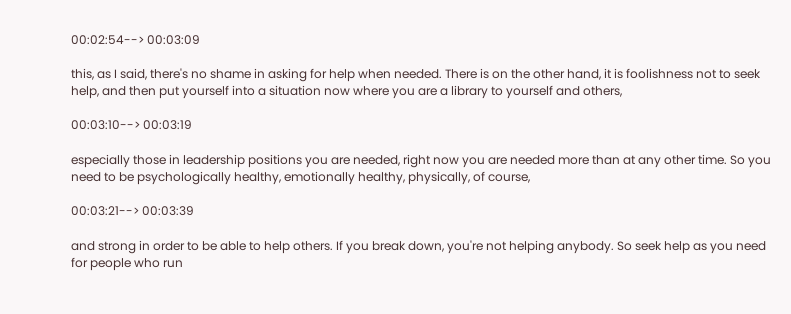00:02:54--> 00:03:09

this, as I said, there's no shame in asking for help when needed. There is on the other hand, it is foolishness not to seek help, and then put yourself into a situation now where you are a library to yourself and others,

00:03:10--> 00:03:19

especially those in leadership positions you are needed, right now you are needed more than at any other time. So you need to be psychologically healthy, emotionally healthy, physically, of course,

00:03:21--> 00:03:39

and strong in order to be able to help others. If you break down, you're not helping anybody. So seek help as you need for people who run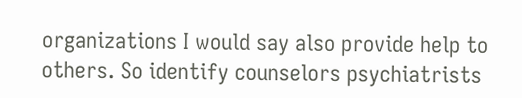organizations I would say also provide help to others. So identify counselors psychiatrists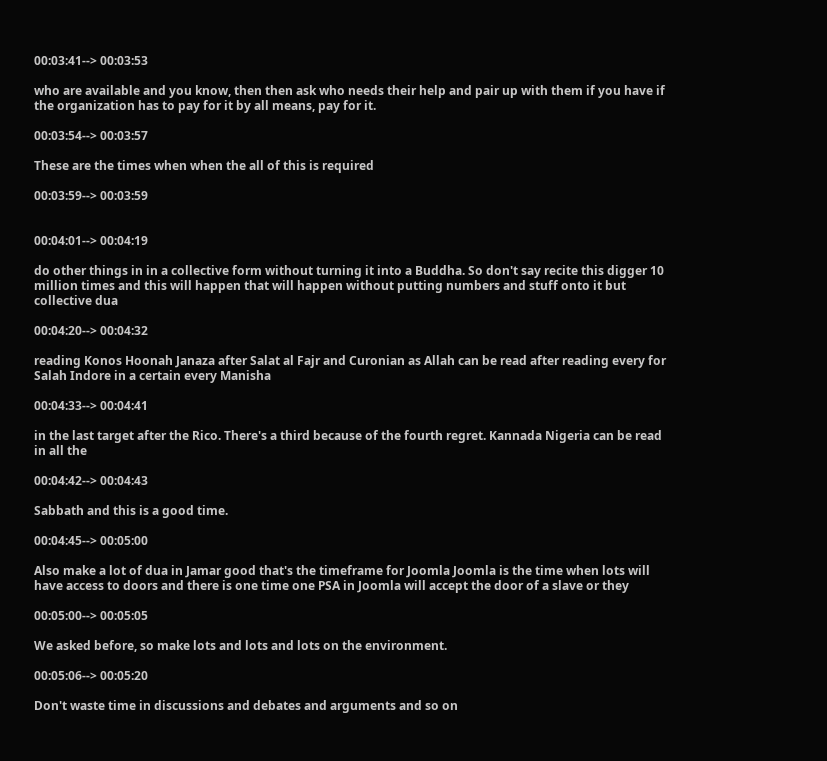00:03:41--> 00:03:53

who are available and you know, then then ask who needs their help and pair up with them if you have if the organization has to pay for it by all means, pay for it.

00:03:54--> 00:03:57

These are the times when when the all of this is required

00:03:59--> 00:03:59


00:04:01--> 00:04:19

do other things in in a collective form without turning it into a Buddha. So don't say recite this digger 10 million times and this will happen that will happen without putting numbers and stuff onto it but collective dua

00:04:20--> 00:04:32

reading Konos Hoonah Janaza after Salat al Fajr and Curonian as Allah can be read after reading every for Salah Indore in a certain every Manisha

00:04:33--> 00:04:41

in the last target after the Rico. There's a third because of the fourth regret. Kannada Nigeria can be read in all the

00:04:42--> 00:04:43

Sabbath and this is a good time.

00:04:45--> 00:05:00

Also make a lot of dua in Jamar good that's the timeframe for Joomla Joomla is the time when lots will have access to doors and there is one time one PSA in Joomla will accept the door of a slave or they

00:05:00--> 00:05:05

We asked before, so make lots and lots and lots on the environment.

00:05:06--> 00:05:20

Don't waste time in discussions and debates and arguments and so on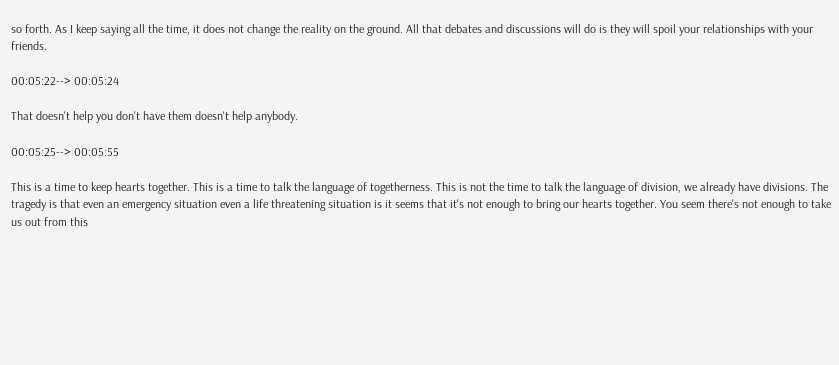so forth. As I keep saying all the time, it does not change the reality on the ground. All that debates and discussions will do is they will spoil your relationships with your friends.

00:05:22--> 00:05:24

That doesn't help you don't have them doesn't help anybody.

00:05:25--> 00:05:55

This is a time to keep hearts together. This is a time to talk the language of togetherness. This is not the time to talk the language of division, we already have divisions. The tragedy is that even an emergency situation even a life threatening situation is it seems that it's not enough to bring our hearts together. You seem there's not enough to take us out from this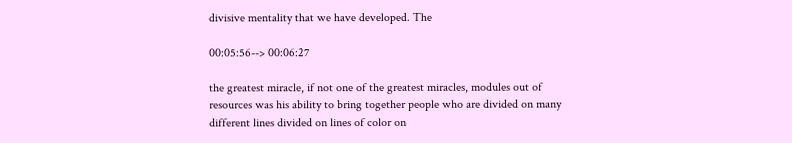divisive mentality that we have developed. The

00:05:56--> 00:06:27

the greatest miracle, if not one of the greatest miracles, modules out of resources was his ability to bring together people who are divided on many different lines divided on lines of color on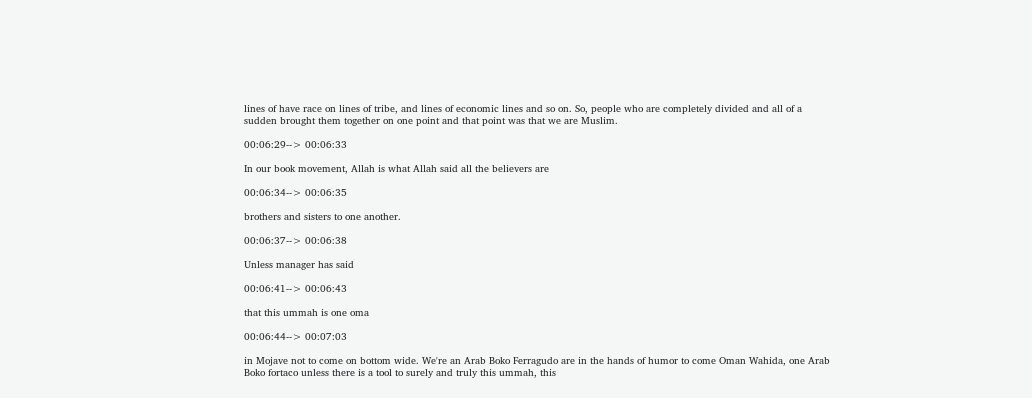lines of have race on lines of tribe, and lines of economic lines and so on. So, people who are completely divided and all of a sudden brought them together on one point and that point was that we are Muslim.

00:06:29--> 00:06:33

In our book movement, Allah is what Allah said all the believers are

00:06:34--> 00:06:35

brothers and sisters to one another.

00:06:37--> 00:06:38

Unless manager has said

00:06:41--> 00:06:43

that this ummah is one oma

00:06:44--> 00:07:03

in Mojave not to come on bottom wide. We're an Arab Boko Ferragudo are in the hands of humor to come Oman Wahida, one Arab Boko fortaco unless there is a tool to surely and truly this ummah, this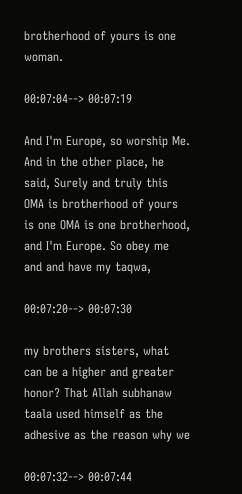brotherhood of yours is one woman.

00:07:04--> 00:07:19

And I'm Europe, so worship Me. And in the other place, he said, Surely and truly this OMA is brotherhood of yours is one OMA is one brotherhood, and I'm Europe. So obey me and and have my taqwa,

00:07:20--> 00:07:30

my brothers sisters, what can be a higher and greater honor? That Allah subhanaw taala used himself as the adhesive as the reason why we

00:07:32--> 00:07:44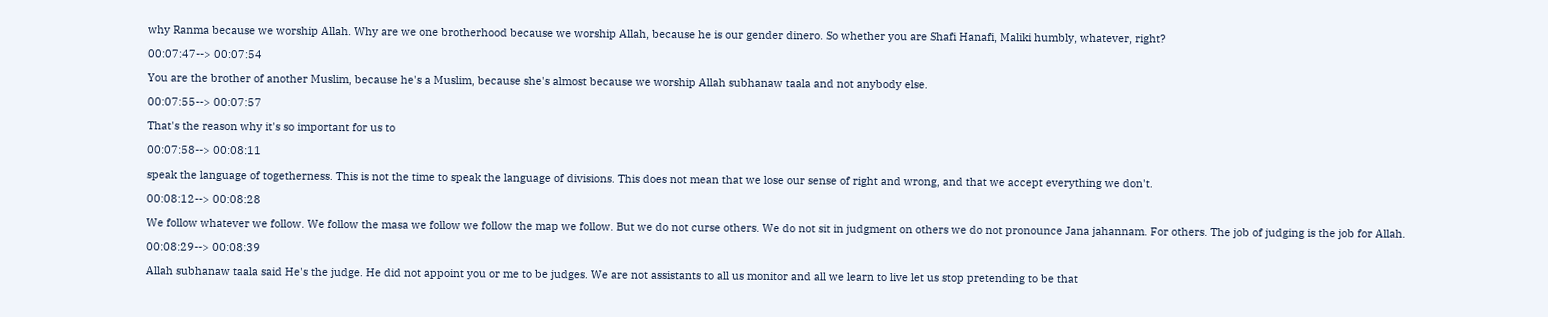why Ranma because we worship Allah. Why are we one brotherhood because we worship Allah, because he is our gender dinero. So whether you are Shafi Hanafi, Maliki humbly, whatever, right?

00:07:47--> 00:07:54

You are the brother of another Muslim, because he's a Muslim, because she's almost because we worship Allah subhanaw taala and not anybody else.

00:07:55--> 00:07:57

That's the reason why it's so important for us to

00:07:58--> 00:08:11

speak the language of togetherness. This is not the time to speak the language of divisions. This does not mean that we lose our sense of right and wrong, and that we accept everything we don't.

00:08:12--> 00:08:28

We follow whatever we follow. We follow the masa we follow we follow the map we follow. But we do not curse others. We do not sit in judgment on others we do not pronounce Jana jahannam. For others. The job of judging is the job for Allah.

00:08:29--> 00:08:39

Allah subhanaw taala said He's the judge. He did not appoint you or me to be judges. We are not assistants to all us monitor and all we learn to live let us stop pretending to be that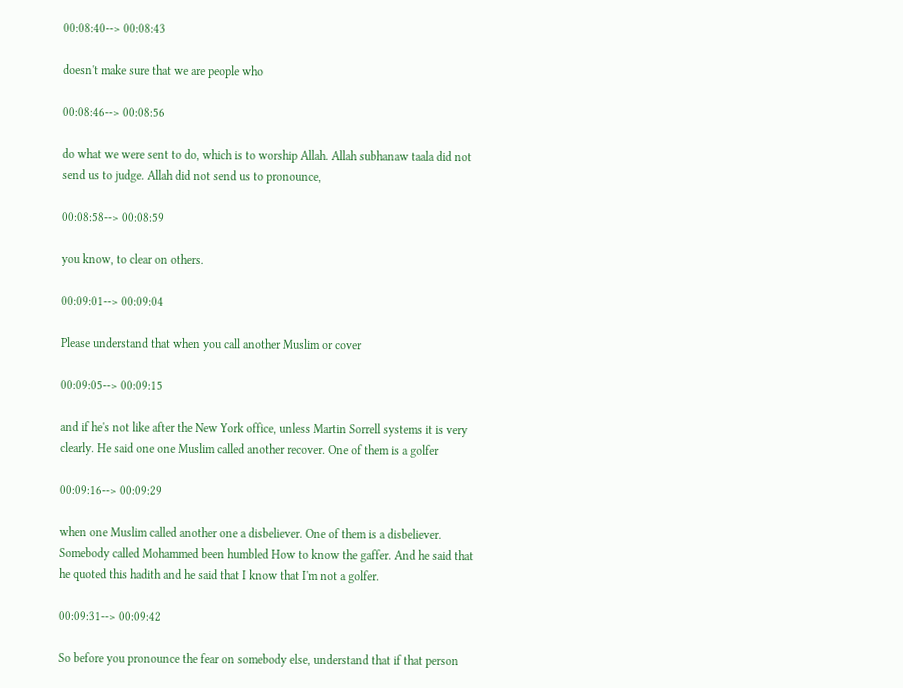00:08:40--> 00:08:43

doesn't make sure that we are people who

00:08:46--> 00:08:56

do what we were sent to do, which is to worship Allah. Allah subhanaw taala did not send us to judge. Allah did not send us to pronounce,

00:08:58--> 00:08:59

you know, to clear on others.

00:09:01--> 00:09:04

Please understand that when you call another Muslim or cover

00:09:05--> 00:09:15

and if he's not like after the New York office, unless Martin Sorrell systems it is very clearly. He said one one Muslim called another recover. One of them is a golfer

00:09:16--> 00:09:29

when one Muslim called another one a disbeliever. One of them is a disbeliever. Somebody called Mohammed been humbled How to know the gaffer. And he said that he quoted this hadith and he said that I know that I'm not a golfer.

00:09:31--> 00:09:42

So before you pronounce the fear on somebody else, understand that if that person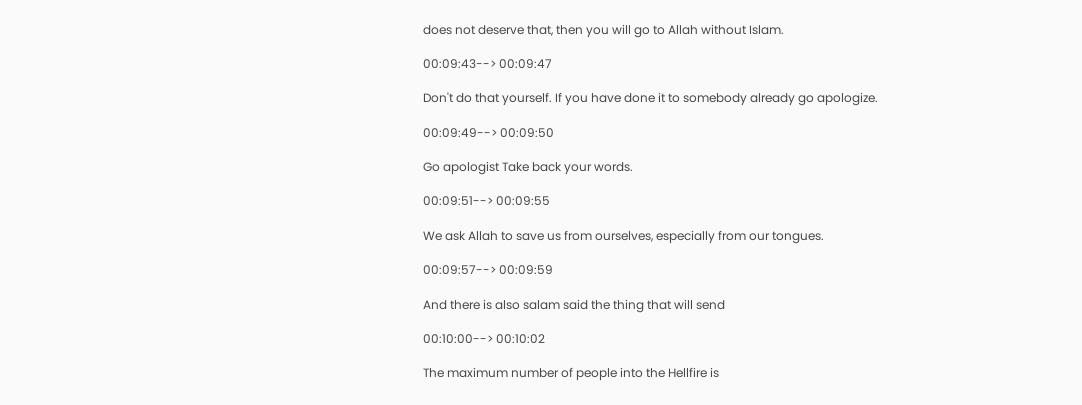does not deserve that, then you will go to Allah without Islam.

00:09:43--> 00:09:47

Don't do that yourself. If you have done it to somebody already go apologize.

00:09:49--> 00:09:50

Go apologist Take back your words.

00:09:51--> 00:09:55

We ask Allah to save us from ourselves, especially from our tongues.

00:09:57--> 00:09:59

And there is also salam said the thing that will send

00:10:00--> 00:10:02

The maximum number of people into the Hellfire is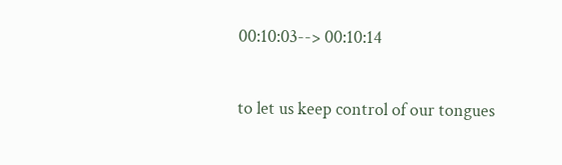00:10:03--> 00:10:14

to let us keep control of our tongues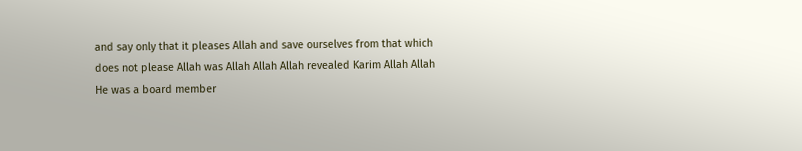and say only that it pleases Allah and save ourselves from that which does not please Allah was Allah Allah Allah revealed Karim Allah Allah He was a board member